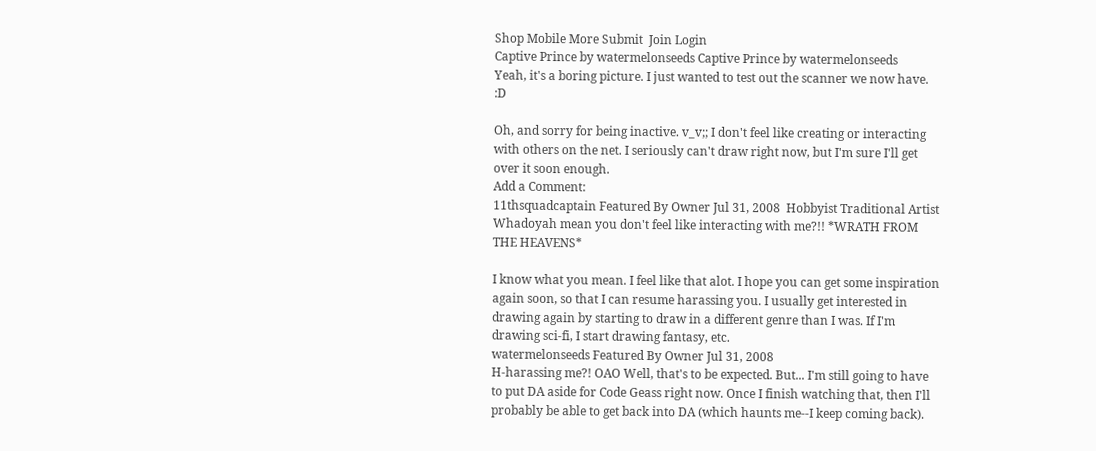Shop Mobile More Submit  Join Login
Captive Prince by watermelonseeds Captive Prince by watermelonseeds
Yeah, it's a boring picture. I just wanted to test out the scanner we now have. :D

Oh, and sorry for being inactive. v_v;; I don't feel like creating or interacting with others on the net. I seriously can't draw right now, but I'm sure I'll get over it soon enough.
Add a Comment:
11thsquadcaptain Featured By Owner Jul 31, 2008  Hobbyist Traditional Artist
Whadoyah mean you don't feel like interacting with me?!! *WRATH FROM THE HEAVENS*

I know what you mean. I feel like that alot. I hope you can get some inspiration again soon, so that I can resume harassing you. I usually get interested in drawing again by starting to draw in a different genre than I was. If I'm drawing sci-fi, I start drawing fantasy, etc.
watermelonseeds Featured By Owner Jul 31, 2008
H-harassing me?! OAO Well, that's to be expected. But... I'm still going to have to put DA aside for Code Geass right now. Once I finish watching that, then I'll probably be able to get back into DA (which haunts me--I keep coming back).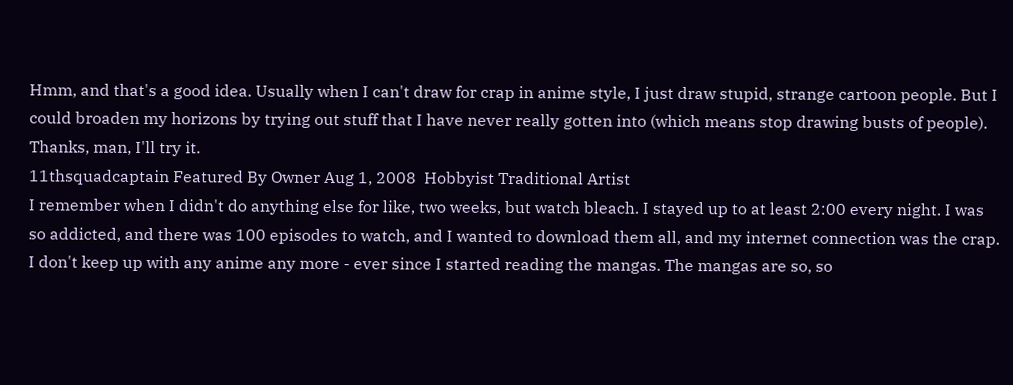Hmm, and that's a good idea. Usually when I can't draw for crap in anime style, I just draw stupid, strange cartoon people. But I could broaden my horizons by trying out stuff that I have never really gotten into (which means stop drawing busts of people). Thanks, man, I'll try it.
11thsquadcaptain Featured By Owner Aug 1, 2008  Hobbyist Traditional Artist
I remember when I didn't do anything else for like, two weeks, but watch bleach. I stayed up to at least 2:00 every night. I was so addicted, and there was 100 episodes to watch, and I wanted to download them all, and my internet connection was the crap. I don't keep up with any anime any more - ever since I started reading the mangas. The mangas are so, so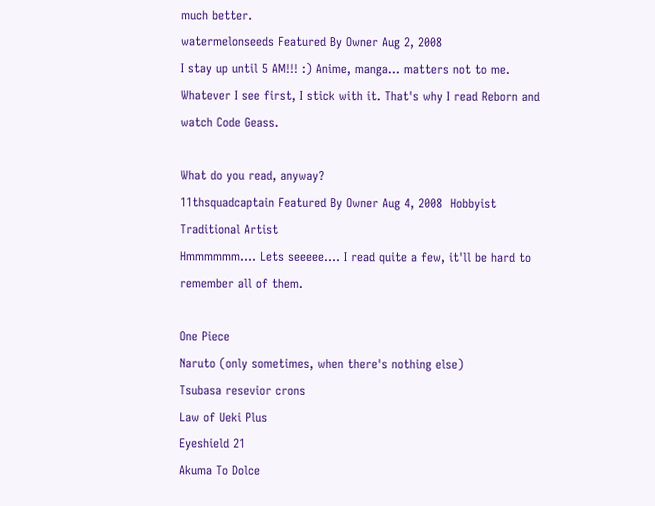much better.
watermelonseeds Featured By Owner Aug 2, 2008
I stay up until 5 AM!!! :) Anime, manga... matters not to me. Whatever I see first, I stick with it. That's why I read Reborn and watch Code Geass.

What do you read, anyway?
11thsquadcaptain Featured By Owner Aug 4, 2008  Hobbyist Traditional Artist
Hmmmmmm.... Lets seeeee.... I read quite a few, it'll be hard to remember all of them.

One Piece
Naruto (only sometimes, when there's nothing else)
Tsubasa resevior crons
Law of Ueki Plus
Eyeshield 21
Akuma To Dolce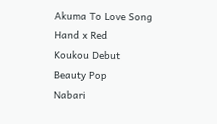Akuma To Love Song
Hand x Red
Koukou Debut
Beauty Pop
Nabari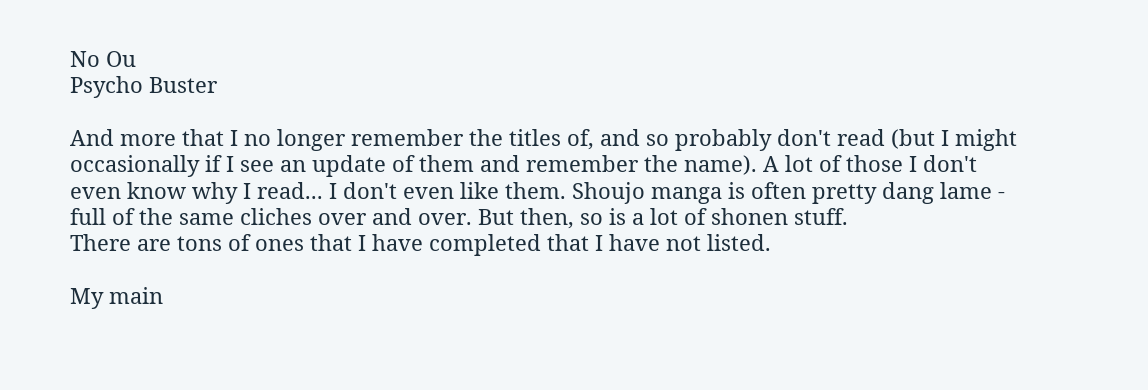No Ou
Psycho Buster

And more that I no longer remember the titles of, and so probably don't read (but I might occasionally if I see an update of them and remember the name). A lot of those I don't even know why I read... I don't even like them. Shoujo manga is often pretty dang lame - full of the same cliches over and over. But then, so is a lot of shonen stuff.
There are tons of ones that I have completed that I have not listed.

My main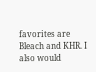favorites are Bleach and KHR. I also would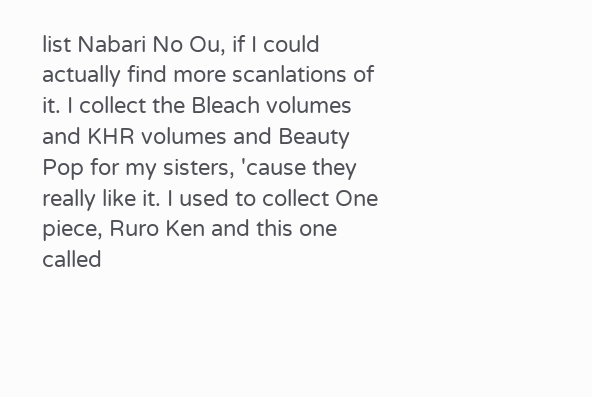list Nabari No Ou, if I could actually find more scanlations of it. I collect the Bleach volumes and KHR volumes and Beauty Pop for my sisters, 'cause they really like it. I used to collect One piece, Ruro Ken and this one called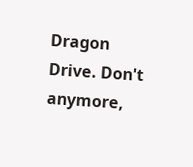Dragon Drive. Don't anymore,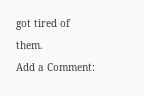got tired of them.
Add a Comment: